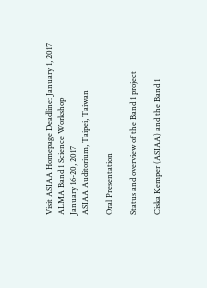Visit ASIAA Homepage Deadline: January 1, 2017
ALMA Band 1 Science Workshop
January 16-20, 2017
ASIAA Auditorium, Taipei, Taiwan

Oral Presentation

Status and overview of the Band 1 project

Ciska Kemper (ASIAA) and the Band 1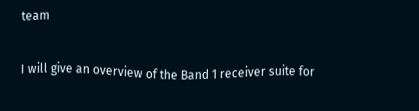team

I will give an overview of the Band 1 receiver suite for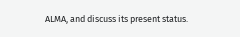ALMA, and discuss its present status.